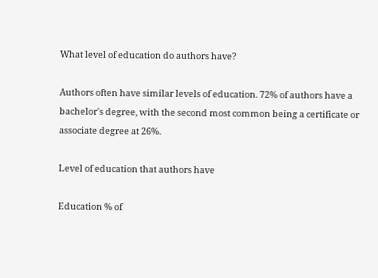What level of education do authors have?

Authors often have similar levels of education. 72% of authors have a bachelor's degree, with the second most common being a certificate or associate degree at 26%.

Level of education that authors have

Education % of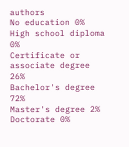authors
No education 0%
High school diploma 0%
Certificate or associate degree 26%
Bachelor's degree 72%
Master's degree 2%
Doctorate 0%